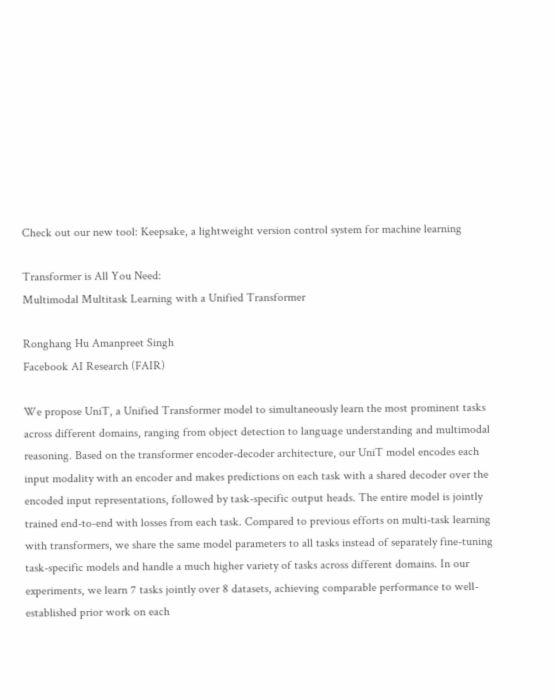Check out our new tool: Keepsake, a lightweight version control system for machine learning

Transformer is All You Need:
Multimodal Multitask Learning with a Unified Transformer

Ronghang Hu Amanpreet Singh
Facebook AI Research (FAIR)

We propose UniT, a Unified Transformer model to simultaneously learn the most prominent tasks across different domains, ranging from object detection to language understanding and multimodal reasoning. Based on the transformer encoder-decoder architecture, our UniT model encodes each input modality with an encoder and makes predictions on each task with a shared decoder over the encoded input representations, followed by task-specific output heads. The entire model is jointly trained end-to-end with losses from each task. Compared to previous efforts on multi-task learning with transformers, we share the same model parameters to all tasks instead of separately fine-tuning task-specific models and handle a much higher variety of tasks across different domains. In our experiments, we learn 7 tasks jointly over 8 datasets, achieving comparable performance to well-established prior work on each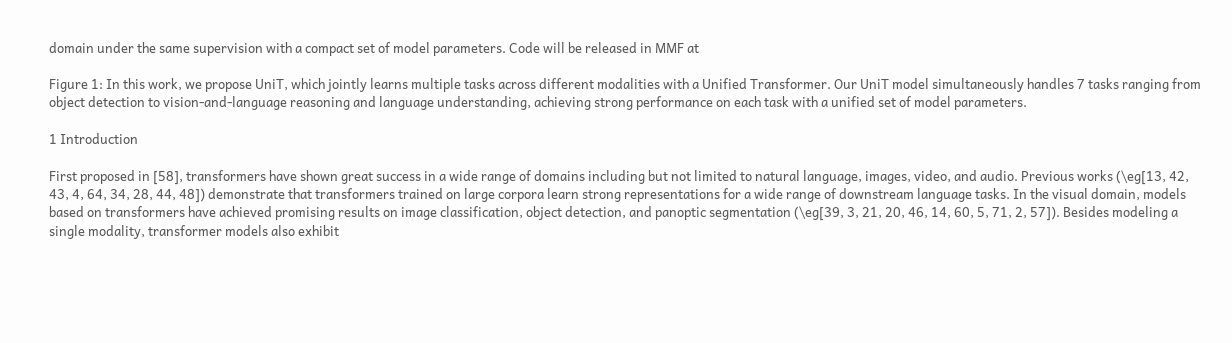domain under the same supervision with a compact set of model parameters. Code will be released in MMF at

Figure 1: In this work, we propose UniT, which jointly learns multiple tasks across different modalities with a Unified Transformer. Our UniT model simultaneously handles 7 tasks ranging from object detection to vision-and-language reasoning and language understanding, achieving strong performance on each task with a unified set of model parameters.

1 Introduction

First proposed in [58], transformers have shown great success in a wide range of domains including but not limited to natural language, images, video, and audio. Previous works (\eg[13, 42, 43, 4, 64, 34, 28, 44, 48]) demonstrate that transformers trained on large corpora learn strong representations for a wide range of downstream language tasks. In the visual domain, models based on transformers have achieved promising results on image classification, object detection, and panoptic segmentation (\eg[39, 3, 21, 20, 46, 14, 60, 5, 71, 2, 57]). Besides modeling a single modality, transformer models also exhibit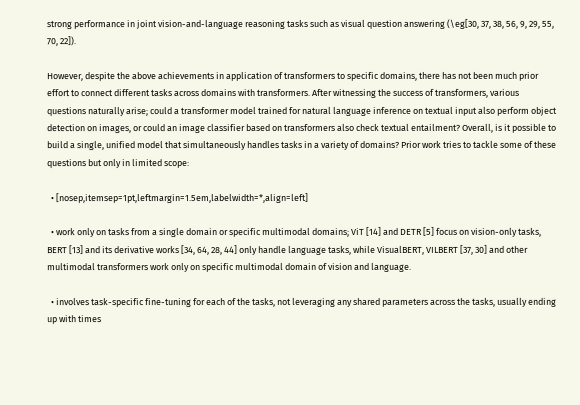strong performance in joint vision-and-language reasoning tasks such as visual question answering (\eg[30, 37, 38, 56, 9, 29, 55, 70, 22]).

However, despite the above achievements in application of transformers to specific domains, there has not been much prior effort to connect different tasks across domains with transformers. After witnessing the success of transformers, various questions naturally arise; could a transformer model trained for natural language inference on textual input also perform object detection on images, or could an image classifier based on transformers also check textual entailment? Overall, is it possible to build a single, unified model that simultaneously handles tasks in a variety of domains? Prior work tries to tackle some of these questions but only in limited scope:

  • [nosep,itemsep=1pt,leftmargin=1.5em,labelwidth=*,align=left]

  • work only on tasks from a single domain or specific multimodal domains; ViT [14] and DETR [5] focus on vision-only tasks, BERT [13] and its derivative works [34, 64, 28, 44] only handle language tasks, while VisualBERT, VILBERT [37, 30] and other multimodal transformers work only on specific multimodal domain of vision and language.

  • involves task-specific fine-tuning for each of the tasks, not leveraging any shared parameters across the tasks, usually ending up with times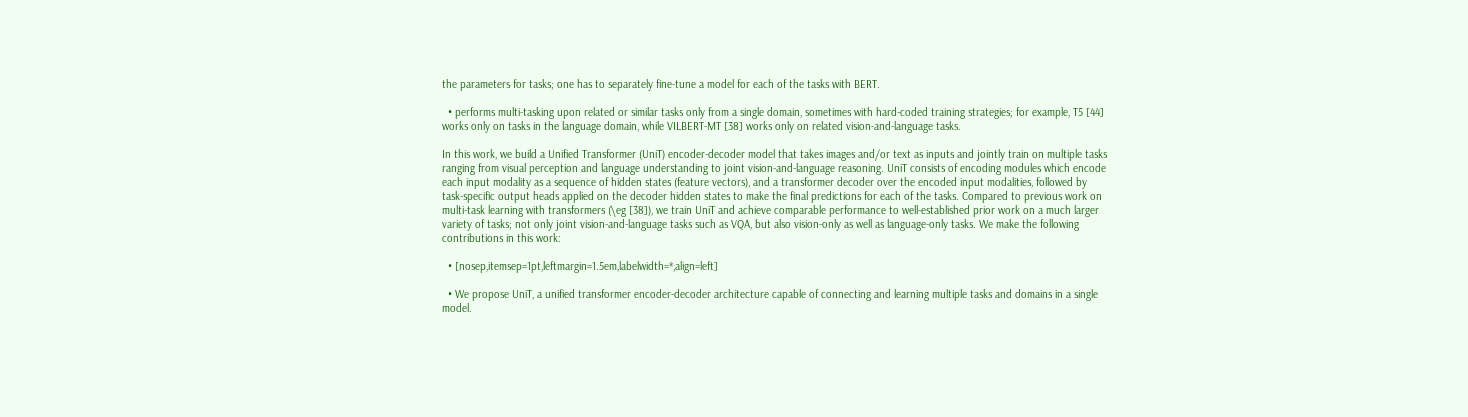the parameters for tasks; one has to separately fine-tune a model for each of the tasks with BERT.

  • performs multi-tasking upon related or similar tasks only from a single domain, sometimes with hard-coded training strategies; for example, T5 [44] works only on tasks in the language domain, while VILBERT-MT [38] works only on related vision-and-language tasks.

In this work, we build a Unified Transformer (UniT) encoder-decoder model that takes images and/or text as inputs and jointly train on multiple tasks ranging from visual perception and language understanding to joint vision-and-language reasoning. UniT consists of encoding modules which encode each input modality as a sequence of hidden states (feature vectors), and a transformer decoder over the encoded input modalities, followed by task-specific output heads applied on the decoder hidden states to make the final predictions for each of the tasks. Compared to previous work on multi-task learning with transformers (\eg [38]), we train UniT and achieve comparable performance to well-established prior work on a much larger variety of tasks; not only joint vision-and-language tasks such as VQA, but also vision-only as well as language-only tasks. We make the following contributions in this work:

  • [nosep,itemsep=1pt,leftmargin=1.5em,labelwidth=*,align=left]

  • We propose UniT, a unified transformer encoder-decoder architecture capable of connecting and learning multiple tasks and domains in a single model.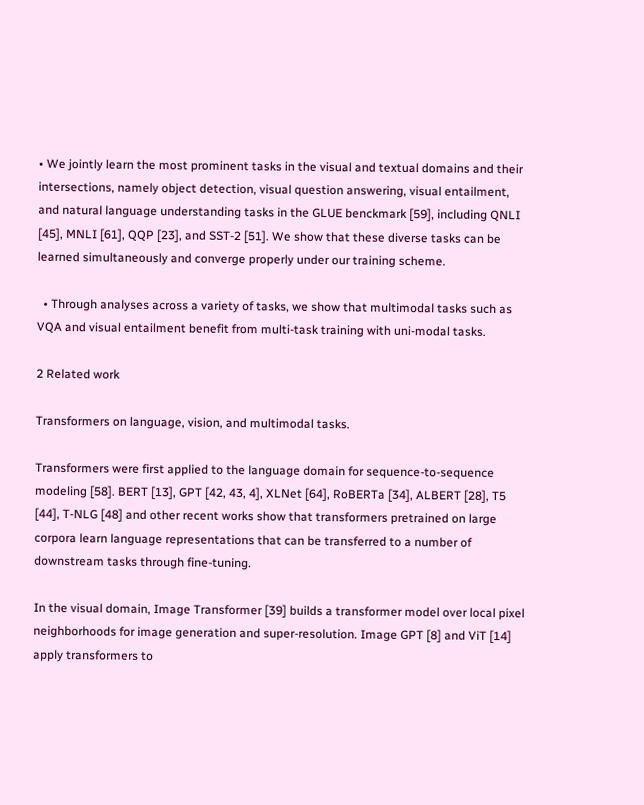• We jointly learn the most prominent tasks in the visual and textual domains and their intersections, namely object detection, visual question answering, visual entailment, and natural language understanding tasks in the GLUE benckmark [59], including QNLI [45], MNLI [61], QQP [23], and SST-2 [51]. We show that these diverse tasks can be learned simultaneously and converge properly under our training scheme.

  • Through analyses across a variety of tasks, we show that multimodal tasks such as VQA and visual entailment benefit from multi-task training with uni-modal tasks.

2 Related work

Transformers on language, vision, and multimodal tasks.

Transformers were first applied to the language domain for sequence-to-sequence modeling [58]. BERT [13], GPT [42, 43, 4], XLNet [64], RoBERTa [34], ALBERT [28], T5 [44], T-NLG [48] and other recent works show that transformers pretrained on large corpora learn language representations that can be transferred to a number of downstream tasks through fine-tuning.

In the visual domain, Image Transformer [39] builds a transformer model over local pixel neighborhoods for image generation and super-resolution. Image GPT [8] and ViT [14] apply transformers to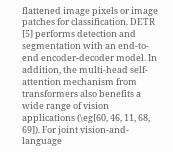flattened image pixels or image patches for classification. DETR [5] performs detection and segmentation with an end-to-end encoder-decoder model. In addition, the multi-head self-attention mechanism from transformers also benefits a wide range of vision applications (\eg[60, 46, 11, 68, 69]). For joint vision-and-language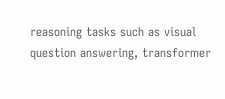reasoning tasks such as visual question answering, transformer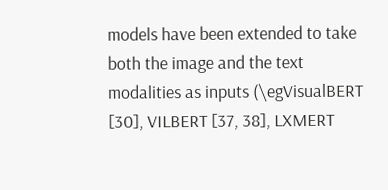models have been extended to take both the image and the text modalities as inputs (\egVisualBERT [30], VILBERT [37, 38], LXMERT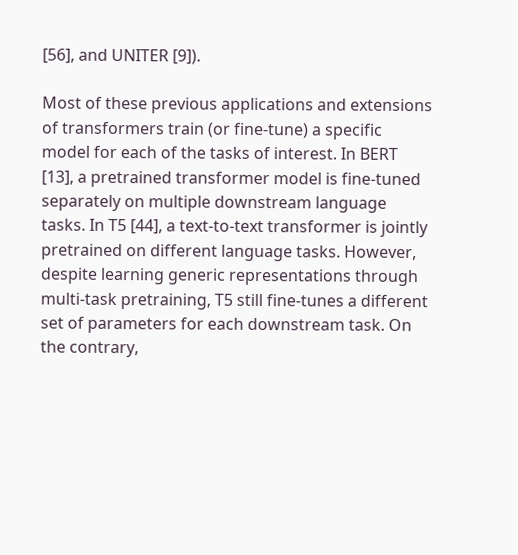[56], and UNITER [9]).

Most of these previous applications and extensions of transformers train (or fine-tune) a specific model for each of the tasks of interest. In BERT [13], a pretrained transformer model is fine-tuned separately on multiple downstream language tasks. In T5 [44], a text-to-text transformer is jointly pretrained on different language tasks. However, despite learning generic representations through multi-task pretraining, T5 still fine-tunes a different set of parameters for each downstream task. On the contrary,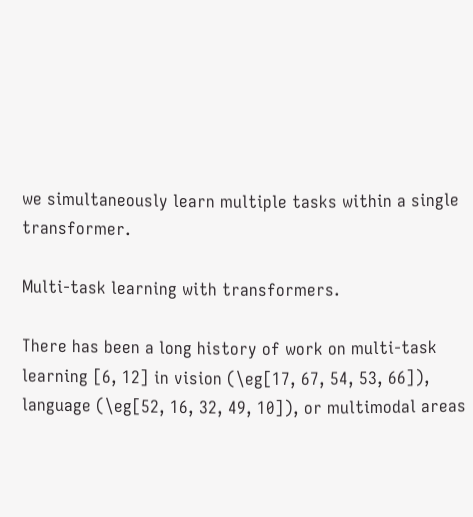we simultaneously learn multiple tasks within a single transformer.

Multi-task learning with transformers.

There has been a long history of work on multi-task learning [6, 12] in vision (\eg[17, 67, 54, 53, 66]), language (\eg[52, 16, 32, 49, 10]), or multimodal areas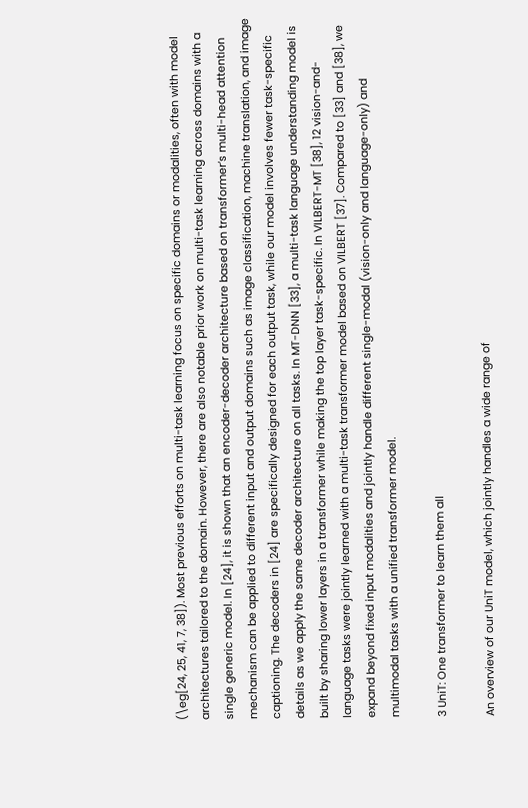(\eg[24, 25, 41, 7, 38]). Most previous efforts on multi-task learning focus on specific domains or modalities, often with model architectures tailored to the domain. However, there are also notable prior work on multi-task learning across domains with a single generic model. In [24], it is shown that an encoder-decoder architecture based on transformer’s multi-head attention mechanism can be applied to different input and output domains such as image classification, machine translation, and image captioning. The decoders in [24] are specifically designed for each output task, while our model involves fewer task-specific details as we apply the same decoder architecture on all tasks. In MT-DNN [33], a multi-task language understanding model is built by sharing lower layers in a transformer while making the top layer task-specific. In VILBERT-MT [38], 12 vision-and-language tasks were jointly learned with a multi-task transformer model based on VILBERT [37]. Compared to [33] and [38], we expand beyond fixed input modalities and jointly handle different single-modal (vision-only and language-only) and multimodal tasks with a unified transformer model.

3 UniT: One transformer to learn them all

An overview of our UniT model, which jointly handles a wide range of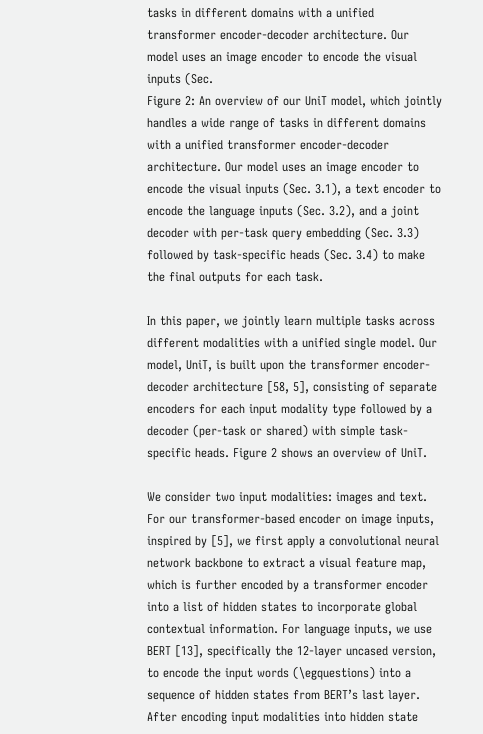tasks in different domains with a unified transformer encoder-decoder architecture. Our model uses an image encoder to encode the visual inputs (Sec.
Figure 2: An overview of our UniT model, which jointly handles a wide range of tasks in different domains with a unified transformer encoder-decoder architecture. Our model uses an image encoder to encode the visual inputs (Sec. 3.1), a text encoder to encode the language inputs (Sec. 3.2), and a joint decoder with per-task query embedding (Sec. 3.3) followed by task-specific heads (Sec. 3.4) to make the final outputs for each task.

In this paper, we jointly learn multiple tasks across different modalities with a unified single model. Our model, UniT, is built upon the transformer encoder-decoder architecture [58, 5], consisting of separate encoders for each input modality type followed by a decoder (per-task or shared) with simple task-specific heads. Figure 2 shows an overview of UniT.

We consider two input modalities: images and text. For our transformer-based encoder on image inputs, inspired by [5], we first apply a convolutional neural network backbone to extract a visual feature map, which is further encoded by a transformer encoder into a list of hidden states to incorporate global contextual information. For language inputs, we use BERT [13], specifically the 12-layer uncased version, to encode the input words (\egquestions) into a sequence of hidden states from BERT’s last layer. After encoding input modalities into hidden state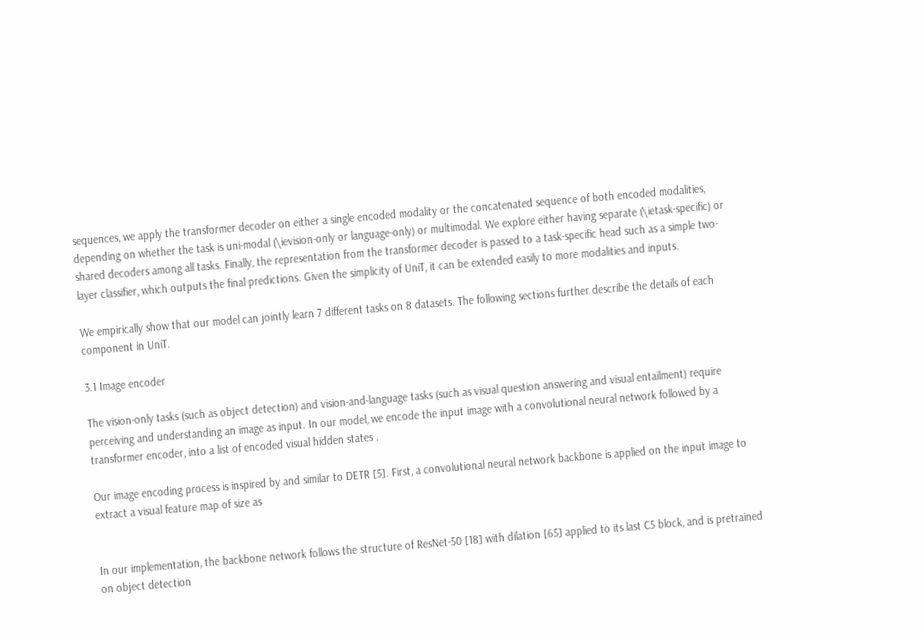sequences, we apply the transformer decoder on either a single encoded modality or the concatenated sequence of both encoded modalities, depending on whether the task is uni-modal (\ievision-only or language-only) or multimodal. We explore either having separate (\ietask-specific) or shared decoders among all tasks. Finally, the representation from the transformer decoder is passed to a task-specific head such as a simple two-layer classifier, which outputs the final predictions. Given the simplicity of UniT, it can be extended easily to more modalities and inputs.

We empirically show that our model can jointly learn 7 different tasks on 8 datasets. The following sections further describe the details of each component in UniT.

3.1 Image encoder

The vision-only tasks (such as object detection) and vision-and-language tasks (such as visual question answering and visual entailment) require perceiving and understanding an image as input. In our model, we encode the input image with a convolutional neural network followed by a transformer encoder, into a list of encoded visual hidden states .

Our image encoding process is inspired by and similar to DETR [5]. First, a convolutional neural network backbone is applied on the input image to extract a visual feature map of size as


In our implementation, the backbone network follows the structure of ResNet-50 [18] with dilation [65] applied to its last C5 block, and is pretrained on object detection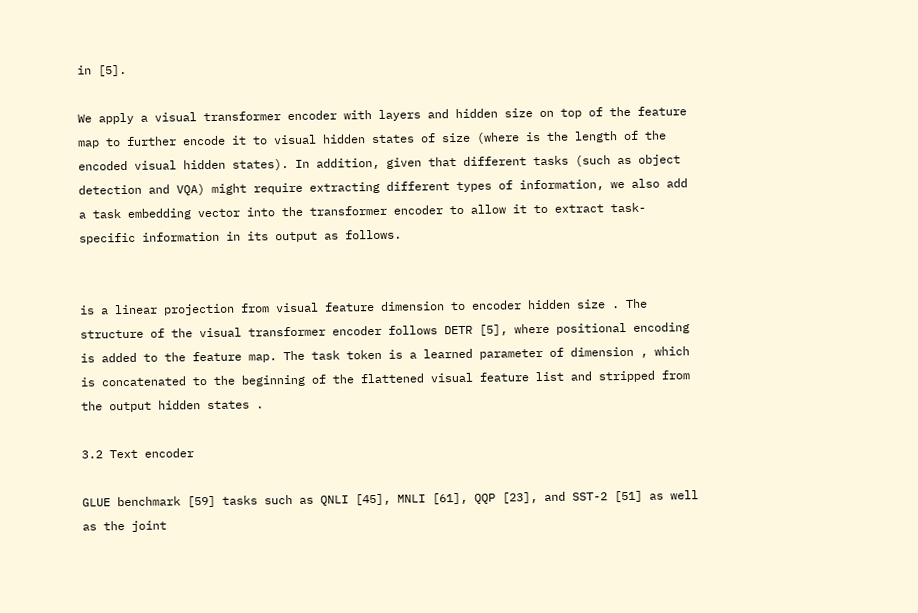in [5].

We apply a visual transformer encoder with layers and hidden size on top of the feature map to further encode it to visual hidden states of size (where is the length of the encoded visual hidden states). In addition, given that different tasks (such as object detection and VQA) might require extracting different types of information, we also add a task embedding vector into the transformer encoder to allow it to extract task-specific information in its output as follows.


is a linear projection from visual feature dimension to encoder hidden size . The structure of the visual transformer encoder follows DETR [5], where positional encoding is added to the feature map. The task token is a learned parameter of dimension , which is concatenated to the beginning of the flattened visual feature list and stripped from the output hidden states .

3.2 Text encoder

GLUE benchmark [59] tasks such as QNLI [45], MNLI [61], QQP [23], and SST-2 [51] as well as the joint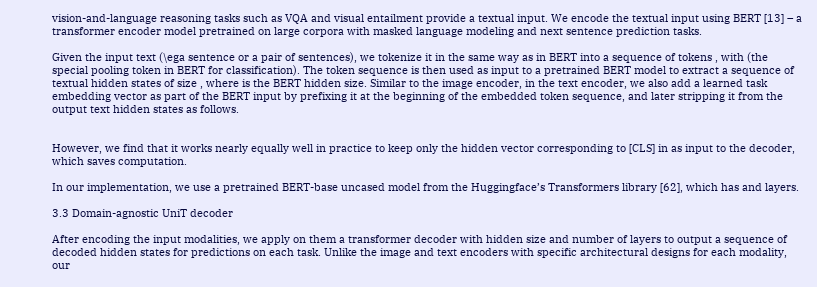vision-and-language reasoning tasks such as VQA and visual entailment provide a textual input. We encode the textual input using BERT [13] – a transformer encoder model pretrained on large corpora with masked language modeling and next sentence prediction tasks.

Given the input text (\ega sentence or a pair of sentences), we tokenize it in the same way as in BERT into a sequence of tokens , with (the special pooling token in BERT for classification). The token sequence is then used as input to a pretrained BERT model to extract a sequence of textual hidden states of size , where is the BERT hidden size. Similar to the image encoder, in the text encoder, we also add a learned task embedding vector as part of the BERT input by prefixing it at the beginning of the embedded token sequence, and later stripping it from the output text hidden states as follows.


However, we find that it works nearly equally well in practice to keep only the hidden vector corresponding to [CLS] in as input to the decoder, which saves computation.

In our implementation, we use a pretrained BERT-base uncased model from the Huggingface’s Transformers library [62], which has and layers.

3.3 Domain-agnostic UniT decoder

After encoding the input modalities, we apply on them a transformer decoder with hidden size and number of layers to output a sequence of decoded hidden states for predictions on each task. Unlike the image and text encoders with specific architectural designs for each modality, our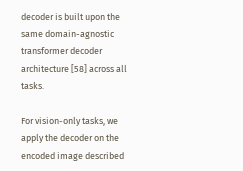decoder is built upon the same domain-agnostic transformer decoder architecture [58] across all tasks.

For vision-only tasks, we apply the decoder on the encoded image described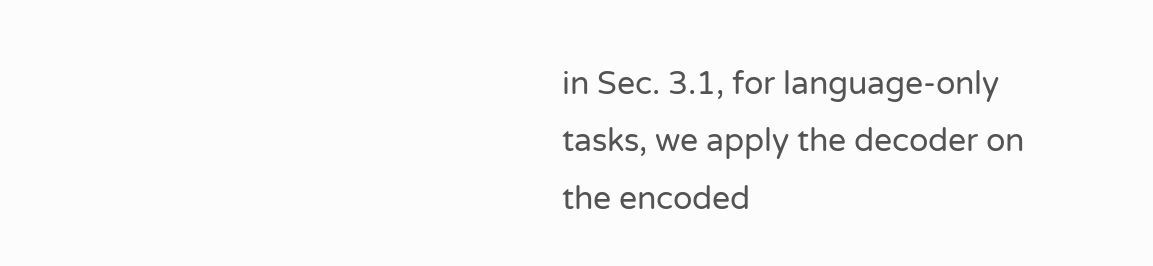in Sec. 3.1, for language-only tasks, we apply the decoder on the encoded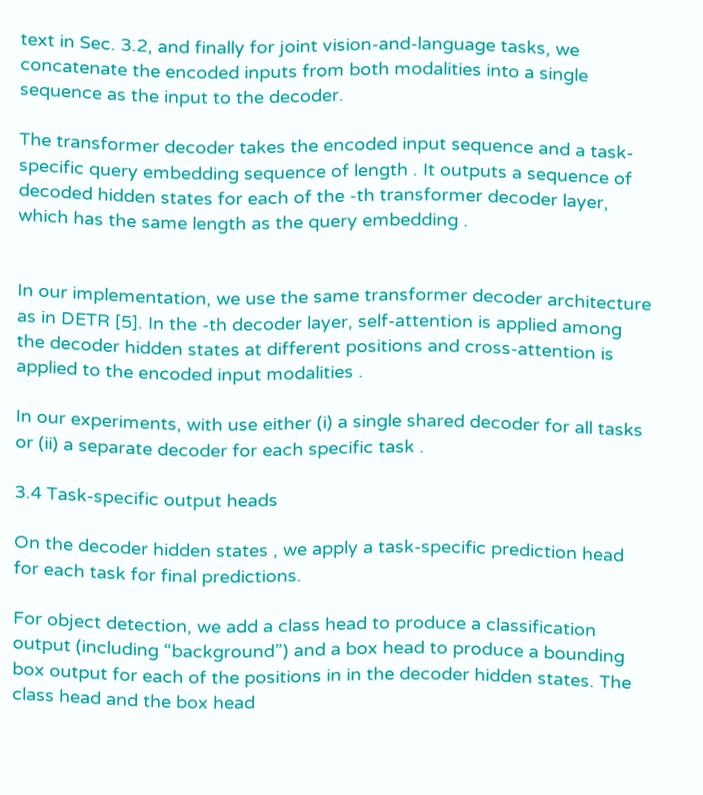text in Sec. 3.2, and finally for joint vision-and-language tasks, we concatenate the encoded inputs from both modalities into a single sequence as the input to the decoder.

The transformer decoder takes the encoded input sequence and a task-specific query embedding sequence of length . It outputs a sequence of decoded hidden states for each of the -th transformer decoder layer, which has the same length as the query embedding .


In our implementation, we use the same transformer decoder architecture as in DETR [5]. In the -th decoder layer, self-attention is applied among the decoder hidden states at different positions and cross-attention is applied to the encoded input modalities .

In our experiments, with use either (i) a single shared decoder for all tasks or (ii) a separate decoder for each specific task .

3.4 Task-specific output heads

On the decoder hidden states , we apply a task-specific prediction head for each task for final predictions.

For object detection, we add a class head to produce a classification output (including “background”) and a box head to produce a bounding box output for each of the positions in in the decoder hidden states. The class head and the box head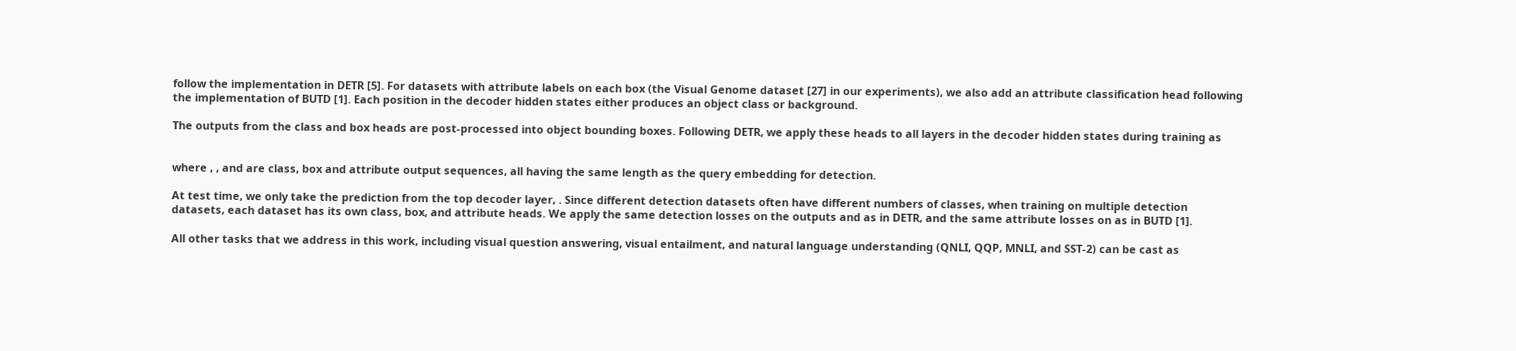follow the implementation in DETR [5]. For datasets with attribute labels on each box (the Visual Genome dataset [27] in our experiments), we also add an attribute classification head following the implementation of BUTD [1]. Each position in the decoder hidden states either produces an object class or background.

The outputs from the class and box heads are post-processed into object bounding boxes. Following DETR, we apply these heads to all layers in the decoder hidden states during training as


where , , and are class, box and attribute output sequences, all having the same length as the query embedding for detection.

At test time, we only take the prediction from the top decoder layer, . Since different detection datasets often have different numbers of classes, when training on multiple detection datasets, each dataset has its own class, box, and attribute heads. We apply the same detection losses on the outputs and as in DETR, and the same attribute losses on as in BUTD [1].

All other tasks that we address in this work, including visual question answering, visual entailment, and natural language understanding (QNLI, QQP, MNLI, and SST-2) can be cast as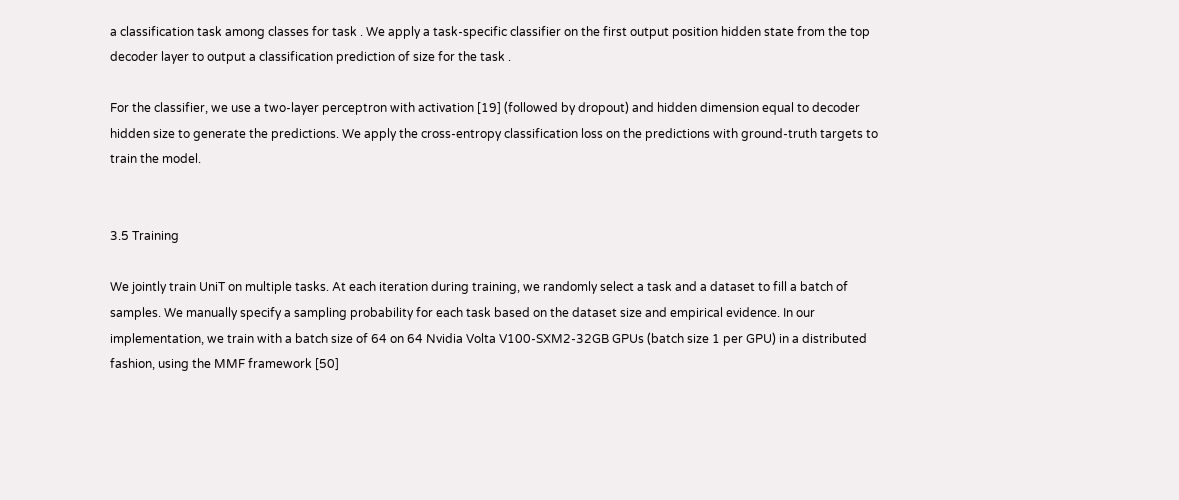a classification task among classes for task . We apply a task-specific classifier on the first output position hidden state from the top decoder layer to output a classification prediction of size for the task .

For the classifier, we use a two-layer perceptron with activation [19] (followed by dropout) and hidden dimension equal to decoder hidden size to generate the predictions. We apply the cross-entropy classification loss on the predictions with ground-truth targets to train the model.


3.5 Training

We jointly train UniT on multiple tasks. At each iteration during training, we randomly select a task and a dataset to fill a batch of samples. We manually specify a sampling probability for each task based on the dataset size and empirical evidence. In our implementation, we train with a batch size of 64 on 64 Nvidia Volta V100-SXM2-32GB GPUs (batch size 1 per GPU) in a distributed fashion, using the MMF framework [50]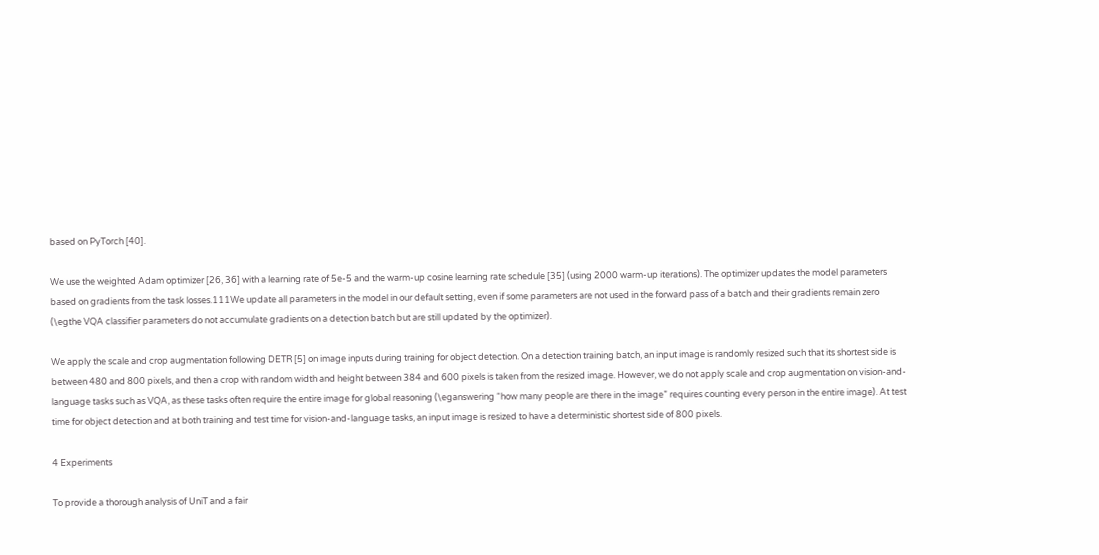based on PyTorch [40].

We use the weighted Adam optimizer [26, 36] with a learning rate of 5e-5 and the warm-up cosine learning rate schedule [35] (using 2000 warm-up iterations). The optimizer updates the model parameters based on gradients from the task losses.111We update all parameters in the model in our default setting, even if some parameters are not used in the forward pass of a batch and their gradients remain zero (\egthe VQA classifier parameters do not accumulate gradients on a detection batch but are still updated by the optimizer).

We apply the scale and crop augmentation following DETR [5] on image inputs during training for object detection. On a detection training batch, an input image is randomly resized such that its shortest side is between 480 and 800 pixels, and then a crop with random width and height between 384 and 600 pixels is taken from the resized image. However, we do not apply scale and crop augmentation on vision-and-language tasks such as VQA, as these tasks often require the entire image for global reasoning (\eganswering “how many people are there in the image” requires counting every person in the entire image). At test time for object detection and at both training and test time for vision-and-language tasks, an input image is resized to have a deterministic shortest side of 800 pixels.

4 Experiments

To provide a thorough analysis of UniT and a fair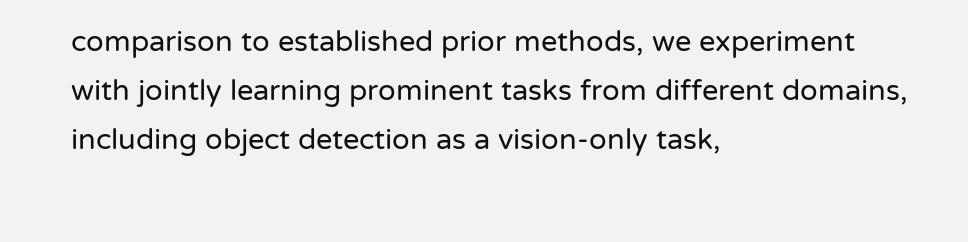comparison to established prior methods, we experiment with jointly learning prominent tasks from different domains, including object detection as a vision-only task,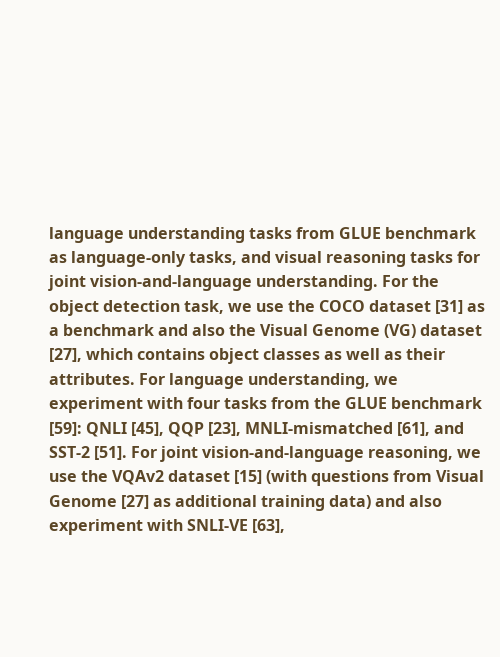language understanding tasks from GLUE benchmark as language-only tasks, and visual reasoning tasks for joint vision-and-language understanding. For the object detection task, we use the COCO dataset [31] as a benchmark and also the Visual Genome (VG) dataset [27], which contains object classes as well as their attributes. For language understanding, we experiment with four tasks from the GLUE benchmark [59]: QNLI [45], QQP [23], MNLI-mismatched [61], and SST-2 [51]. For joint vision-and-language reasoning, we use the VQAv2 dataset [15] (with questions from Visual Genome [27] as additional training data) and also experiment with SNLI-VE [63],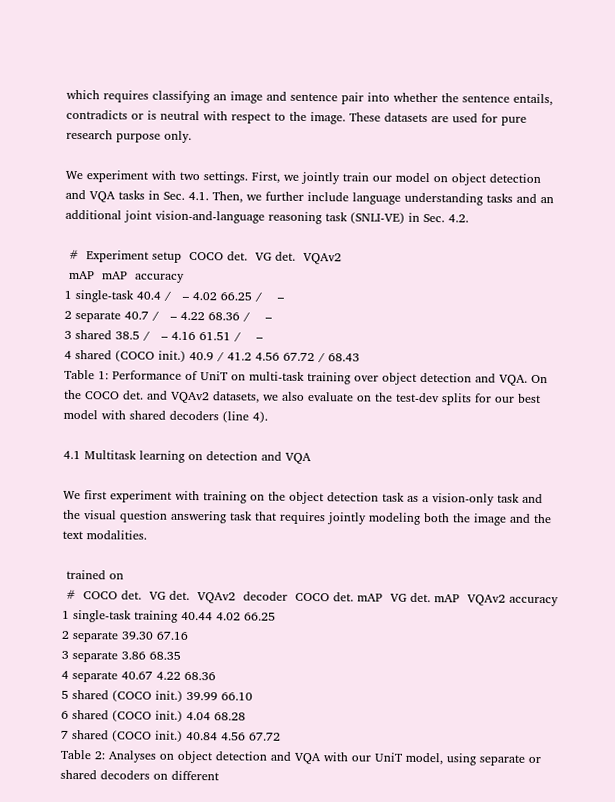which requires classifying an image and sentence pair into whether the sentence entails, contradicts or is neutral with respect to the image. These datasets are used for pure research purpose only.

We experiment with two settings. First, we jointly train our model on object detection and VQA tasks in Sec. 4.1. Then, we further include language understanding tasks and an additional joint vision-and-language reasoning task (SNLI-VE) in Sec. 4.2.

 #  Experiment setup  COCO det.  VG det.  VQAv2
 mAP  mAP  accuracy
1 single-task 40.4 /   – 4.02 66.25 /    –
2 separate 40.7 /   – 4.22 68.36 /    –
3 shared 38.5 /   – 4.16 61.51 /    –
4 shared (COCO init.) 40.9 / 41.2 4.56 67.72 / 68.43
Table 1: Performance of UniT on multi-task training over object detection and VQA. On the COCO det. and VQAv2 datasets, we also evaluate on the test-dev splits for our best model with shared decoders (line 4).

4.1 Multitask learning on detection and VQA

We first experiment with training on the object detection task as a vision-only task and the visual question answering task that requires jointly modeling both the image and the text modalities.

 trained on
 #  COCO det.  VG det.  VQAv2  decoder  COCO det. mAP  VG det. mAP  VQAv2 accuracy
1 single-task training 40.44 4.02 66.25
2 separate 39.30 67.16
3 separate 3.86 68.35
4 separate 40.67 4.22 68.36
5 shared (COCO init.) 39.99 66.10
6 shared (COCO init.) 4.04 68.28
7 shared (COCO init.) 40.84 4.56 67.72
Table 2: Analyses on object detection and VQA with our UniT model, using separate or shared decoders on different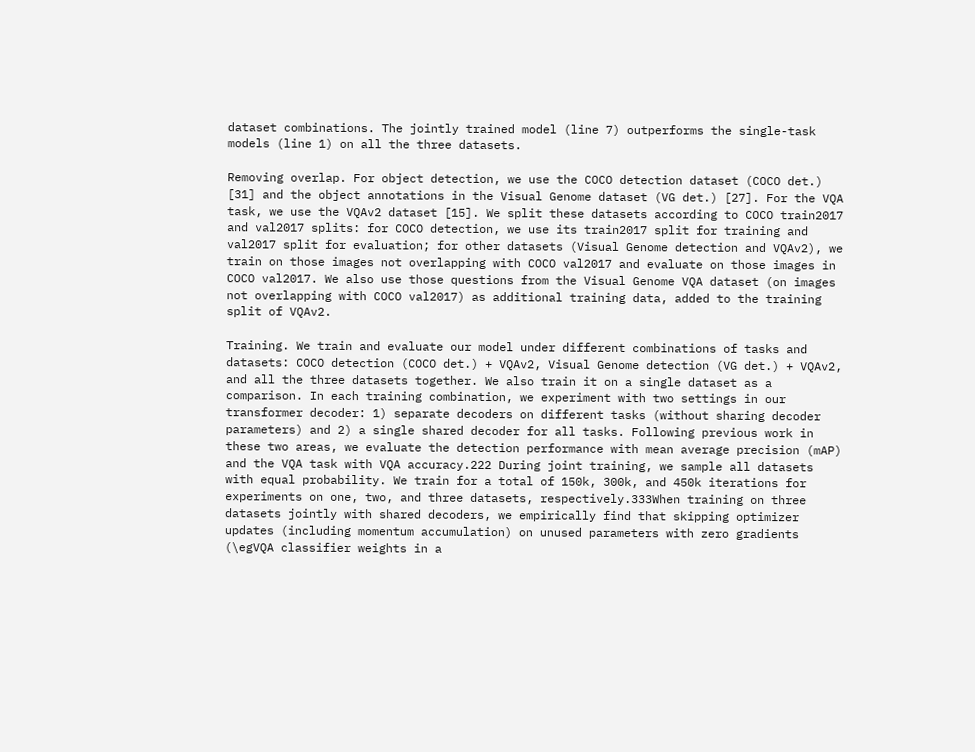dataset combinations. The jointly trained model (line 7) outperforms the single-task models (line 1) on all the three datasets.

Removing overlap. For object detection, we use the COCO detection dataset (COCO det.) [31] and the object annotations in the Visual Genome dataset (VG det.) [27]. For the VQA task, we use the VQAv2 dataset [15]. We split these datasets according to COCO train2017 and val2017 splits: for COCO detection, we use its train2017 split for training and val2017 split for evaluation; for other datasets (Visual Genome detection and VQAv2), we train on those images not overlapping with COCO val2017 and evaluate on those images in COCO val2017. We also use those questions from the Visual Genome VQA dataset (on images not overlapping with COCO val2017) as additional training data, added to the training split of VQAv2.

Training. We train and evaluate our model under different combinations of tasks and datasets: COCO detection (COCO det.) + VQAv2, Visual Genome detection (VG det.) + VQAv2, and all the three datasets together. We also train it on a single dataset as a comparison. In each training combination, we experiment with two settings in our transformer decoder: 1) separate decoders on different tasks (without sharing decoder parameters) and 2) a single shared decoder for all tasks. Following previous work in these two areas, we evaluate the detection performance with mean average precision (mAP) and the VQA task with VQA accuracy.222 During joint training, we sample all datasets with equal probability. We train for a total of 150k, 300k, and 450k iterations for experiments on one, two, and three datasets, respectively.333When training on three datasets jointly with shared decoders, we empirically find that skipping optimizer updates (including momentum accumulation) on unused parameters with zero gradients (\egVQA classifier weights in a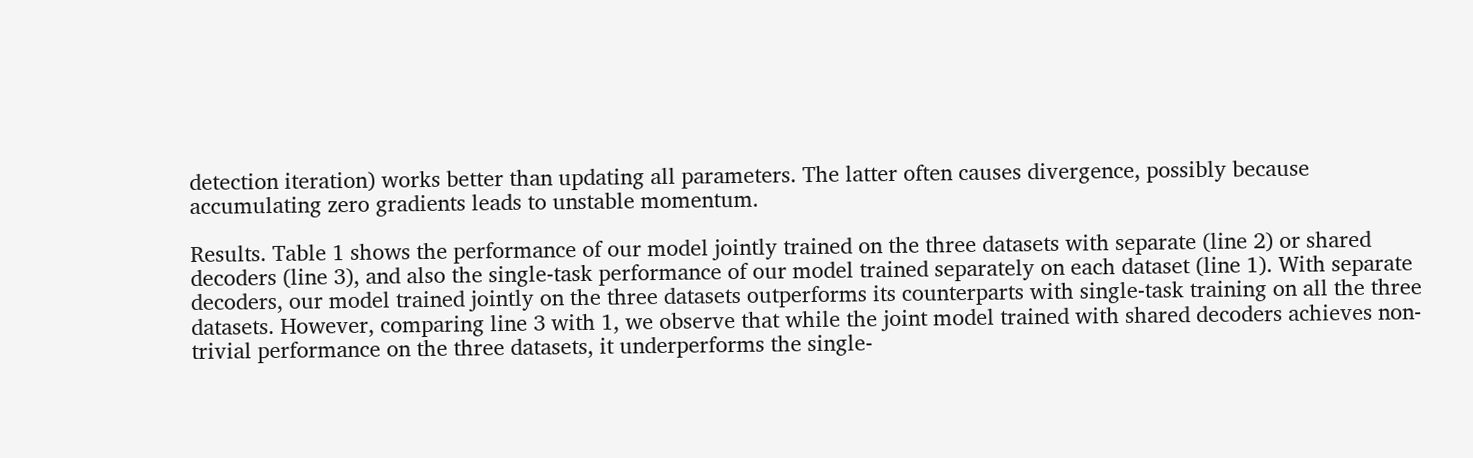detection iteration) works better than updating all parameters. The latter often causes divergence, possibly because accumulating zero gradients leads to unstable momentum.

Results. Table 1 shows the performance of our model jointly trained on the three datasets with separate (line 2) or shared decoders (line 3), and also the single-task performance of our model trained separately on each dataset (line 1). With separate decoders, our model trained jointly on the three datasets outperforms its counterparts with single-task training on all the three datasets. However, comparing line 3 with 1, we observe that while the joint model trained with shared decoders achieves non-trivial performance on the three datasets, it underperforms the single-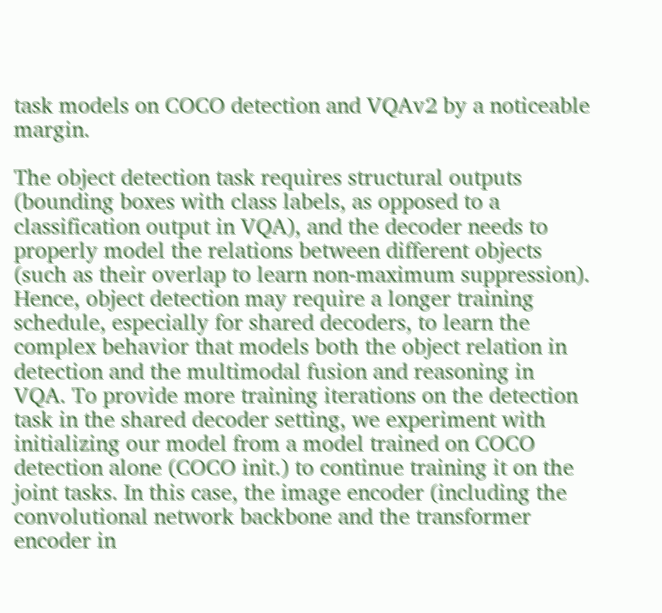task models on COCO detection and VQAv2 by a noticeable margin.

The object detection task requires structural outputs (bounding boxes with class labels, as opposed to a classification output in VQA), and the decoder needs to properly model the relations between different objects (such as their overlap to learn non-maximum suppression). Hence, object detection may require a longer training schedule, especially for shared decoders, to learn the complex behavior that models both the object relation in detection and the multimodal fusion and reasoning in VQA. To provide more training iterations on the detection task in the shared decoder setting, we experiment with initializing our model from a model trained on COCO detection alone (COCO init.) to continue training it on the joint tasks. In this case, the image encoder (including the convolutional network backbone and the transformer encoder in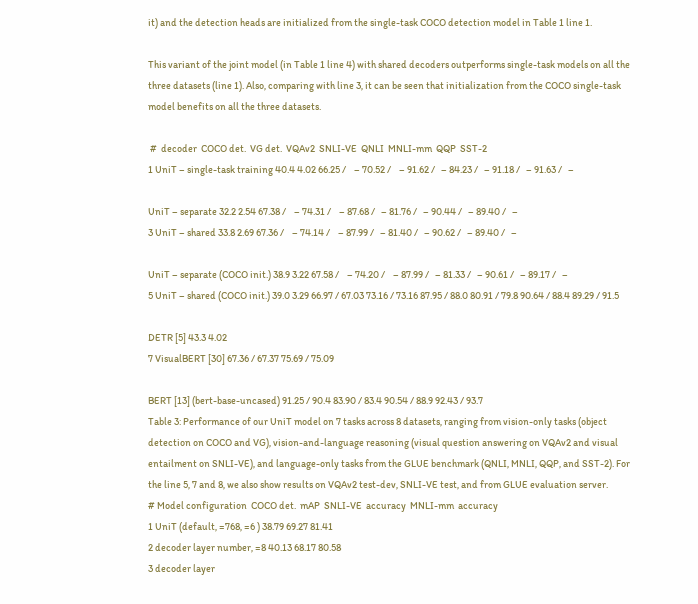it) and the detection heads are initialized from the single-task COCO detection model in Table 1 line 1.

This variant of the joint model (in Table 1 line 4) with shared decoders outperforms single-task models on all the three datasets (line 1). Also, comparing with line 3, it can be seen that initialization from the COCO single-task model benefits on all the three datasets.

 #  decoder  COCO det.  VG det.  VQAv2  SNLI-VE  QNLI  MNLI-mm  QQP  SST-2
1 UniT – single-task training 40.4 4.02 66.25 /    – 70.52 /    – 91.62 /   – 84.23 /   – 91.18 /   – 91.63 /   –

UniT – separate 32.2 2.54 67.38 /    – 74.31 /    – 87.68 /   – 81.76 /   – 90.44 /   – 89.40 /   –
3 UniT – shared 33.8 2.69 67.36 /    – 74.14 /    – 87.99 /   – 81.40 /   – 90.62 /   – 89.40 /   –

UniT – separate (COCO init.) 38.9 3.22 67.58 /    – 74.20 /    – 87.99 /   – 81.33 /   – 90.61 /   – 89.17 /   –
5 UniT – shared (COCO init.) 39.0 3.29 66.97 / 67.03 73.16 / 73.16 87.95 / 88.0 80.91 / 79.8 90.64 / 88.4 89.29 / 91.5

DETR [5] 43.3 4.02
7 VisualBERT [30] 67.36 / 67.37 75.69 / 75.09

BERT [13] (bert-base-uncased) 91.25 / 90.4 83.90 / 83.4 90.54 / 88.9 92.43 / 93.7
Table 3: Performance of our UniT model on 7 tasks across 8 datasets, ranging from vision-only tasks (object detection on COCO and VG), vision-and-language reasoning (visual question answering on VQAv2 and visual entailment on SNLI-VE), and language-only tasks from the GLUE benchmark (QNLI, MNLI, QQP, and SST-2). For the line 5, 7 and 8, we also show results on VQAv2 test-dev, SNLI-VE test, and from GLUE evaluation server.
# Model configuration  COCO det.  mAP  SNLI-VE  accuracy  MNLI-mm  accuracy
1 UniT (default, =768, =6 ) 38.79 69.27 81.41
2 decoder layer number, =8 40.13 68.17 80.58
3 decoder layer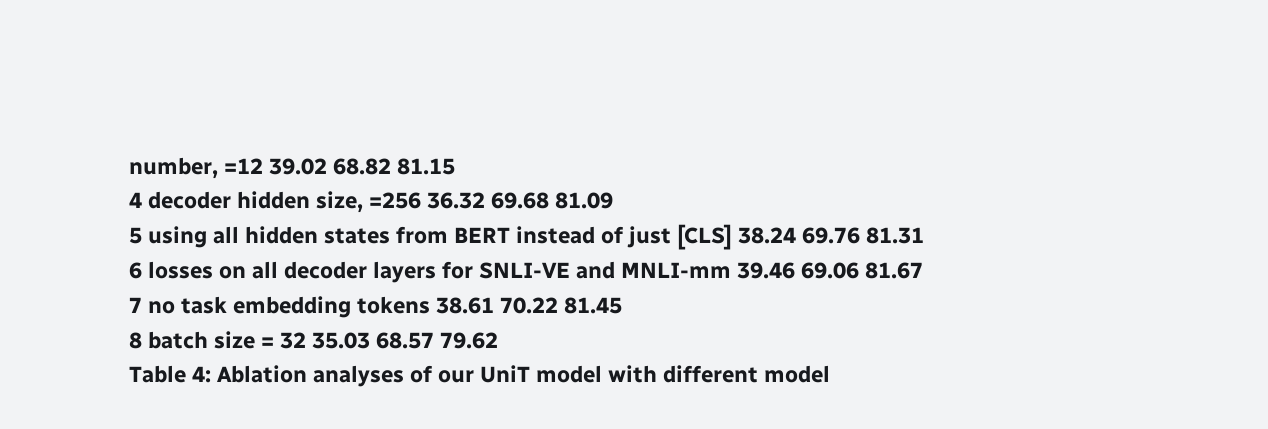number, =12 39.02 68.82 81.15
4 decoder hidden size, =256 36.32 69.68 81.09
5 using all hidden states from BERT instead of just [CLS] 38.24 69.76 81.31
6 losses on all decoder layers for SNLI-VE and MNLI-mm 39.46 69.06 81.67
7 no task embedding tokens 38.61 70.22 81.45
8 batch size = 32 35.03 68.57 79.62
Table 4: Ablation analyses of our UniT model with different model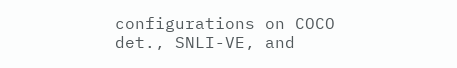configurations on COCO det., SNLI-VE, and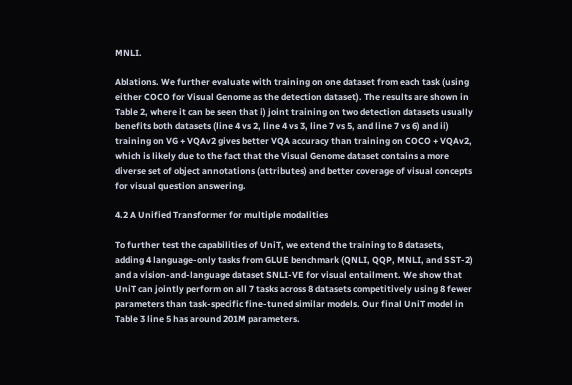MNLI.

Ablations. We further evaluate with training on one dataset from each task (using either COCO for Visual Genome as the detection dataset). The results are shown in Table 2, where it can be seen that i) joint training on two detection datasets usually benefits both datasets (line 4 vs 2, line 4 vs 3, line 7 vs 5, and line 7 vs 6) and ii) training on VG + VQAv2 gives better VQA accuracy than training on COCO + VQAv2, which is likely due to the fact that the Visual Genome dataset contains a more diverse set of object annotations (attributes) and better coverage of visual concepts for visual question answering.

4.2 A Unified Transformer for multiple modalities

To further test the capabilities of UniT, we extend the training to 8 datasets, adding 4 language-only tasks from GLUE benchmark (QNLI, QQP, MNLI, and SST-2) and a vision-and-language dataset SNLI-VE for visual entailment. We show that UniT can jointly perform on all 7 tasks across 8 datasets competitively using 8 fewer parameters than task-specific fine-tuned similar models. Our final UniT model in Table 3 line 5 has around 201M parameters.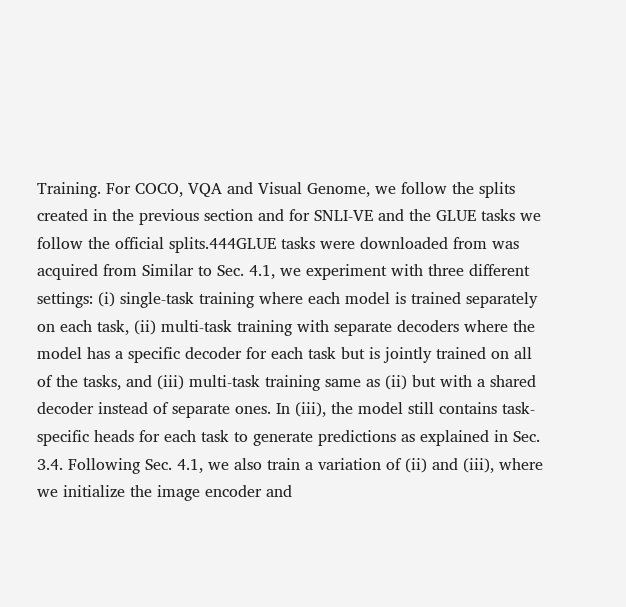Training. For COCO, VQA and Visual Genome, we follow the splits created in the previous section and for SNLI-VE and the GLUE tasks we follow the official splits.444GLUE tasks were downloaded from was acquired from Similar to Sec. 4.1, we experiment with three different settings: (i) single-task training where each model is trained separately on each task, (ii) multi-task training with separate decoders where the model has a specific decoder for each task but is jointly trained on all of the tasks, and (iii) multi-task training same as (ii) but with a shared decoder instead of separate ones. In (iii), the model still contains task-specific heads for each task to generate predictions as explained in Sec. 3.4. Following Sec. 4.1, we also train a variation of (ii) and (iii), where we initialize the image encoder and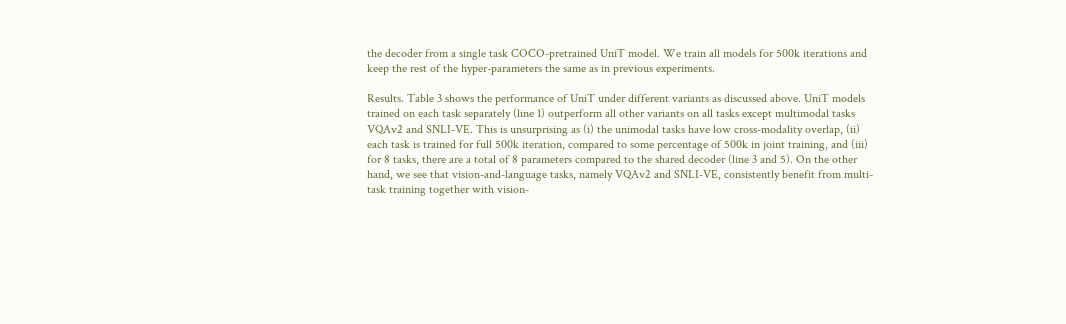the decoder from a single task COCO-pretrained UniT model. We train all models for 500k iterations and keep the rest of the hyper-parameters the same as in previous experiments.

Results. Table 3 shows the performance of UniT under different variants as discussed above. UniT models trained on each task separately (line 1) outperform all other variants on all tasks except multimodal tasks VQAv2 and SNLI-VE. This is unsurprising as (i) the unimodal tasks have low cross-modality overlap, (ii) each task is trained for full 500k iteration, compared to some percentage of 500k in joint training, and (iii) for 8 tasks, there are a total of 8 parameters compared to the shared decoder (line 3 and 5). On the other hand, we see that vision-and-language tasks, namely VQAv2 and SNLI-VE, consistently benefit from multi-task training together with vision-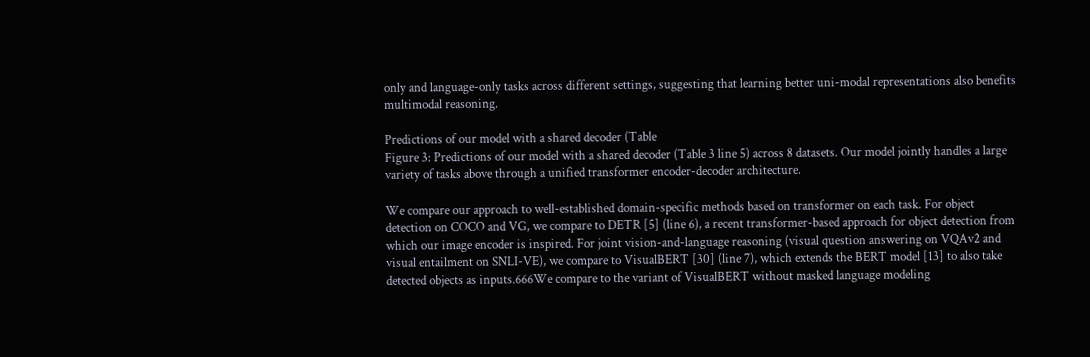only and language-only tasks across different settings, suggesting that learning better uni-modal representations also benefits multimodal reasoning.

Predictions of our model with a shared decoder (Table
Figure 3: Predictions of our model with a shared decoder (Table 3 line 5) across 8 datasets. Our model jointly handles a large variety of tasks above through a unified transformer encoder-decoder architecture.

We compare our approach to well-established domain-specific methods based on transformer on each task. For object detection on COCO and VG, we compare to DETR [5] (line 6), a recent transformer-based approach for object detection from which our image encoder is inspired. For joint vision-and-language reasoning (visual question answering on VQAv2 and visual entailment on SNLI-VE), we compare to VisualBERT [30] (line 7), which extends the BERT model [13] to also take detected objects as inputs.666We compare to the variant of VisualBERT without masked language modeling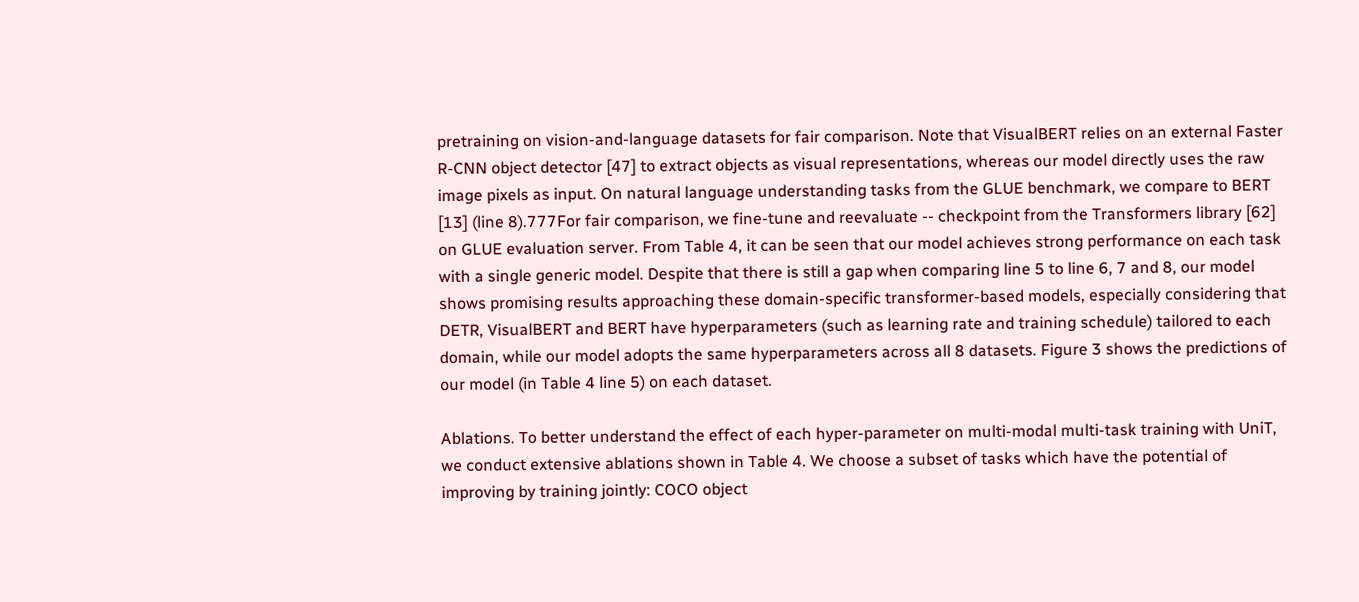pretraining on vision-and-language datasets for fair comparison. Note that VisualBERT relies on an external Faster R-CNN object detector [47] to extract objects as visual representations, whereas our model directly uses the raw image pixels as input. On natural language understanding tasks from the GLUE benchmark, we compare to BERT [13] (line 8).777For fair comparison, we fine-tune and reevaluate -- checkpoint from the Transformers library [62] on GLUE evaluation server. From Table 4, it can be seen that our model achieves strong performance on each task with a single generic model. Despite that there is still a gap when comparing line 5 to line 6, 7 and 8, our model shows promising results approaching these domain-specific transformer-based models, especially considering that DETR, VisualBERT and BERT have hyperparameters (such as learning rate and training schedule) tailored to each domain, while our model adopts the same hyperparameters across all 8 datasets. Figure 3 shows the predictions of our model (in Table 4 line 5) on each dataset.

Ablations. To better understand the effect of each hyper-parameter on multi-modal multi-task training with UniT, we conduct extensive ablations shown in Table 4. We choose a subset of tasks which have the potential of improving by training jointly: COCO object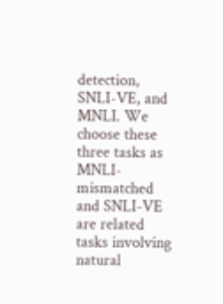detection, SNLI-VE, and MNLI. We choose these three tasks as MNLI-mismatched and SNLI-VE are related tasks involving natural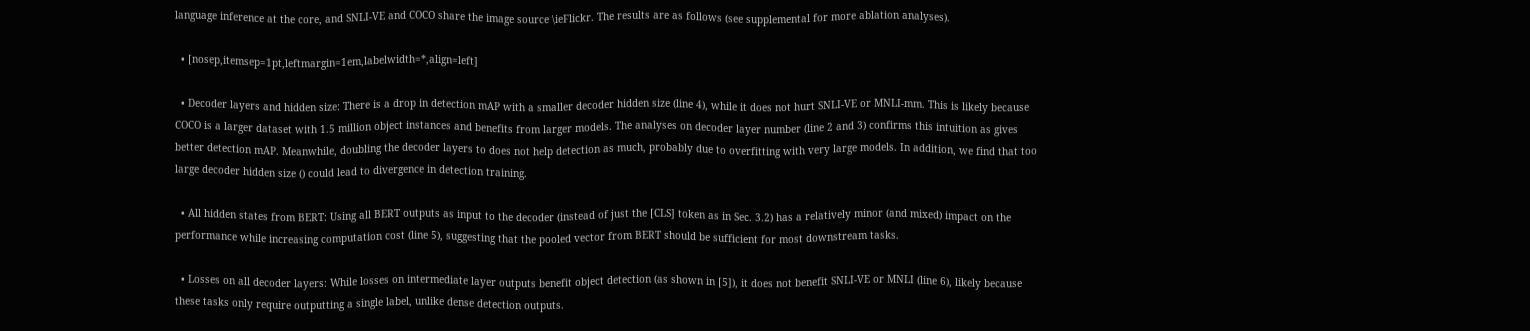language inference at the core, and SNLI-VE and COCO share the image source \ieFlickr. The results are as follows (see supplemental for more ablation analyses).

  • [nosep,itemsep=1pt,leftmargin=1em,labelwidth=*,align=left]

  • Decoder layers and hidden size: There is a drop in detection mAP with a smaller decoder hidden size (line 4), while it does not hurt SNLI-VE or MNLI-mm. This is likely because COCO is a larger dataset with 1.5 million object instances and benefits from larger models. The analyses on decoder layer number (line 2 and 3) confirms this intuition as gives better detection mAP. Meanwhile, doubling the decoder layers to does not help detection as much, probably due to overfitting with very large models. In addition, we find that too large decoder hidden size () could lead to divergence in detection training.

  • All hidden states from BERT: Using all BERT outputs as input to the decoder (instead of just the [CLS] token as in Sec. 3.2) has a relatively minor (and mixed) impact on the performance while increasing computation cost (line 5), suggesting that the pooled vector from BERT should be sufficient for most downstream tasks.

  • Losses on all decoder layers: While losses on intermediate layer outputs benefit object detection (as shown in [5]), it does not benefit SNLI-VE or MNLI (line 6), likely because these tasks only require outputting a single label, unlike dense detection outputs.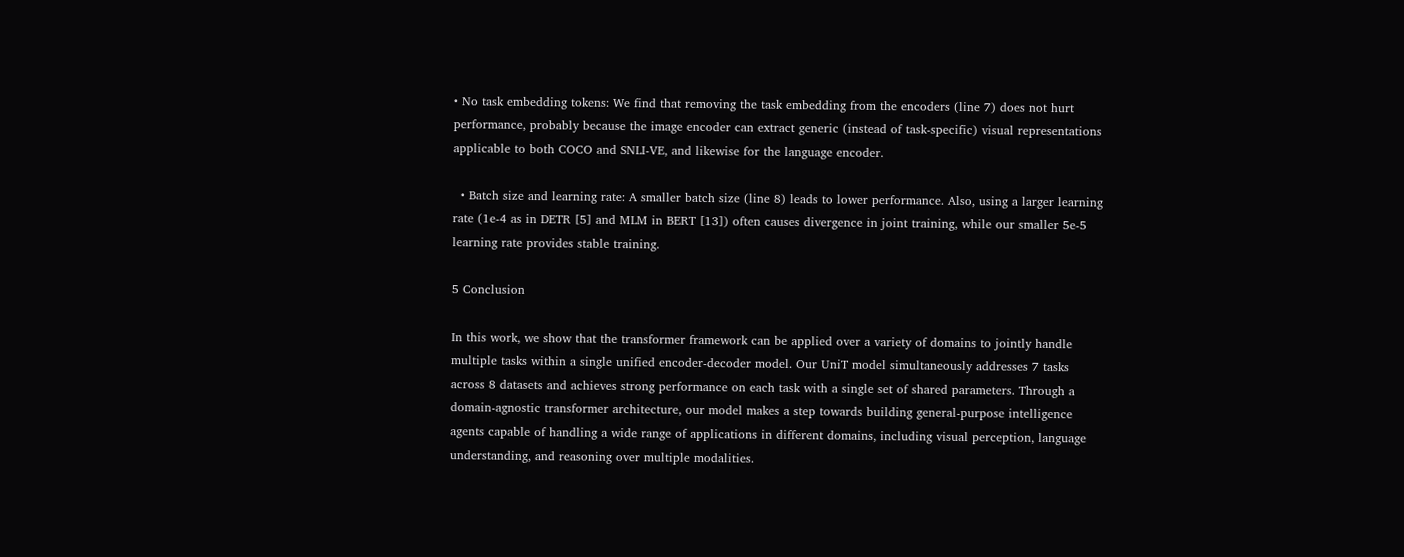• No task embedding tokens: We find that removing the task embedding from the encoders (line 7) does not hurt performance, probably because the image encoder can extract generic (instead of task-specific) visual representations applicable to both COCO and SNLI-VE, and likewise for the language encoder.

  • Batch size and learning rate: A smaller batch size (line 8) leads to lower performance. Also, using a larger learning rate (1e-4 as in DETR [5] and MLM in BERT [13]) often causes divergence in joint training, while our smaller 5e-5 learning rate provides stable training.

5 Conclusion

In this work, we show that the transformer framework can be applied over a variety of domains to jointly handle multiple tasks within a single unified encoder-decoder model. Our UniT model simultaneously addresses 7 tasks across 8 datasets and achieves strong performance on each task with a single set of shared parameters. Through a domain-agnostic transformer architecture, our model makes a step towards building general-purpose intelligence agents capable of handling a wide range of applications in different domains, including visual perception, language understanding, and reasoning over multiple modalities.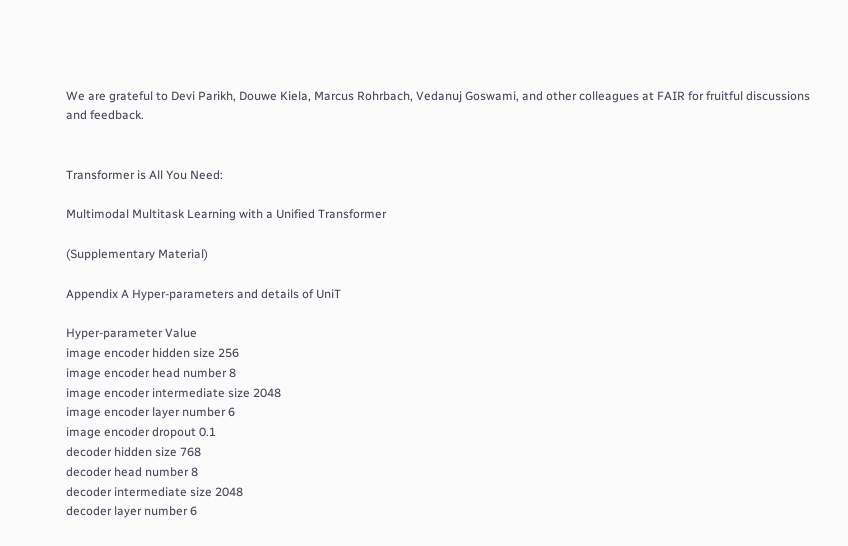We are grateful to Devi Parikh, Douwe Kiela, Marcus Rohrbach, Vedanuj Goswami, and other colleagues at FAIR for fruitful discussions and feedback.


Transformer is All You Need:

Multimodal Multitask Learning with a Unified Transformer

(Supplementary Material)

Appendix A Hyper-parameters and details of UniT

Hyper-parameter Value
image encoder hidden size 256
image encoder head number 8
image encoder intermediate size 2048
image encoder layer number 6
image encoder dropout 0.1
decoder hidden size 768
decoder head number 8
decoder intermediate size 2048
decoder layer number 6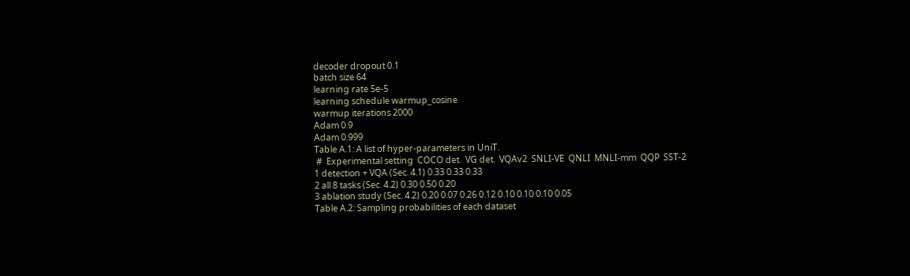decoder dropout 0.1
batch size 64
learning rate 5e-5
learning schedule warmup_cosine
warmup iterations 2000
Adam 0.9
Adam 0.999
Table A.1: A list of hyper-parameters in UniT.
 #  Experimental setting  COCO det.  VG det.  VQAv2  SNLI-VE  QNLI  MNLI-mm  QQP  SST-2
1 detection + VQA (Sec. 4.1) 0.33 0.33 0.33
2 all 8 tasks (Sec. 4.2) 0.30 0.50 0.20
3 ablation study (Sec. 4.2) 0.20 0.07 0.26 0.12 0.10 0.10 0.10 0.05
Table A.2: Sampling probabilities of each dataset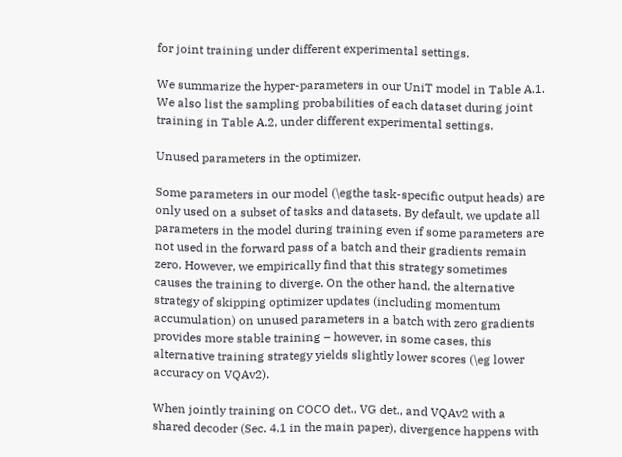for joint training under different experimental settings.

We summarize the hyper-parameters in our UniT model in Table A.1. We also list the sampling probabilities of each dataset during joint training in Table A.2, under different experimental settings.

Unused parameters in the optimizer.

Some parameters in our model (\egthe task-specific output heads) are only used on a subset of tasks and datasets. By default, we update all parameters in the model during training even if some parameters are not used in the forward pass of a batch and their gradients remain zero. However, we empirically find that this strategy sometimes causes the training to diverge. On the other hand, the alternative strategy of skipping optimizer updates (including momentum accumulation) on unused parameters in a batch with zero gradients provides more stable training – however, in some cases, this alternative training strategy yields slightly lower scores (\eg lower accuracy on VQAv2).

When jointly training on COCO det., VG det., and VQAv2 with a shared decoder (Sec. 4.1 in the main paper), divergence happens with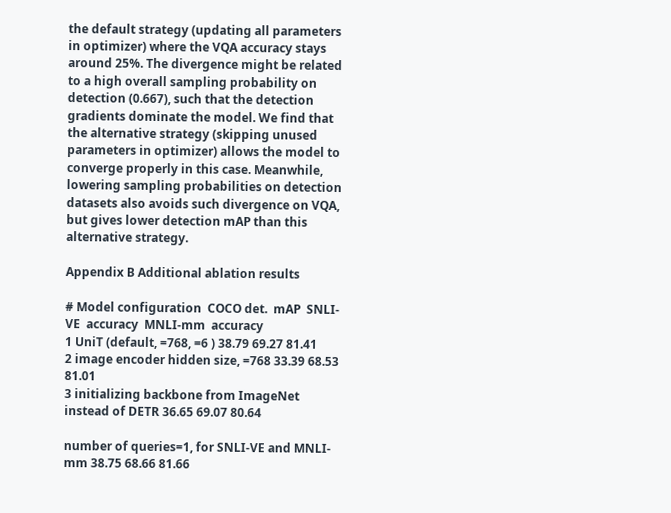the default strategy (updating all parameters in optimizer) where the VQA accuracy stays around 25%. The divergence might be related to a high overall sampling probability on detection (0.667), such that the detection gradients dominate the model. We find that the alternative strategy (skipping unused parameters in optimizer) allows the model to converge properly in this case. Meanwhile, lowering sampling probabilities on detection datasets also avoids such divergence on VQA, but gives lower detection mAP than this alternative strategy.

Appendix B Additional ablation results

# Model configuration  COCO det.  mAP  SNLI-VE  accuracy  MNLI-mm  accuracy
1 UniT (default, =768, =6 ) 38.79 69.27 81.41
2 image encoder hidden size, =768 33.39 68.53 81.01
3 initializing backbone from ImageNet instead of DETR 36.65 69.07 80.64

number of queries=1, for SNLI-VE and MNLI-mm 38.75 68.66 81.66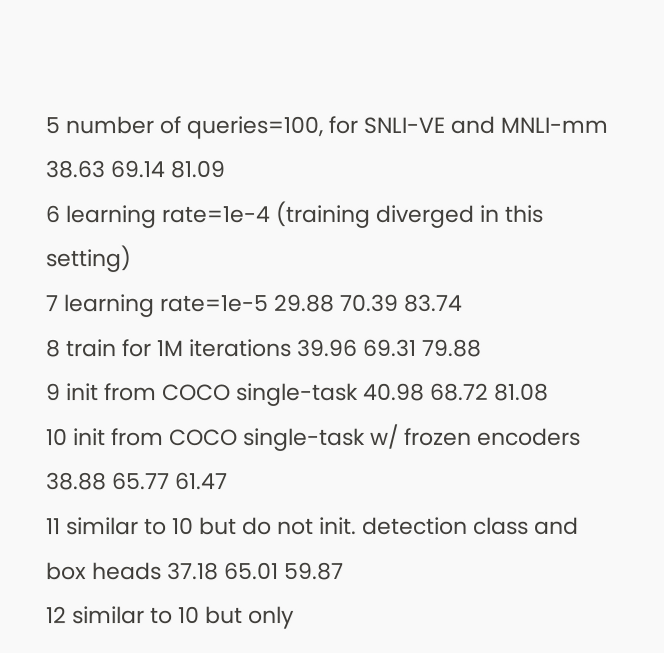5 number of queries=100, for SNLI-VE and MNLI-mm 38.63 69.14 81.09
6 learning rate=1e-4 (training diverged in this setting)
7 learning rate=1e-5 29.88 70.39 83.74
8 train for 1M iterations 39.96 69.31 79.88
9 init from COCO single-task 40.98 68.72 81.08
10 init from COCO single-task w/ frozen encoders 38.88 65.77 61.47
11 similar to 10 but do not init. detection class and box heads 37.18 65.01 59.87
12 similar to 10 but only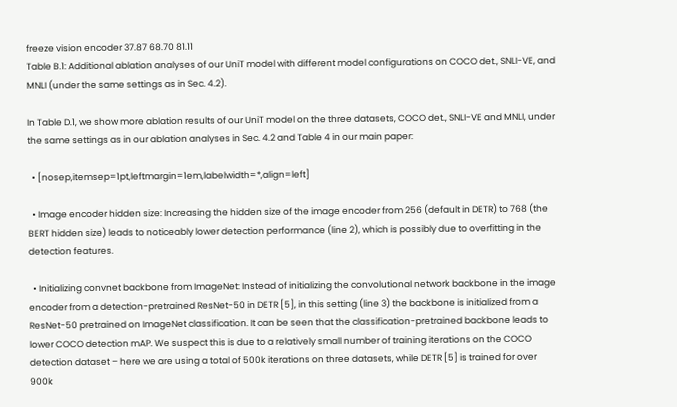freeze vision encoder 37.87 68.70 81.11
Table B.1: Additional ablation analyses of our UniT model with different model configurations on COCO det., SNLI-VE, and MNLI (under the same settings as in Sec. 4.2).

In Table D.1, we show more ablation results of our UniT model on the three datasets, COCO det., SNLI-VE and MNLI, under the same settings as in our ablation analyses in Sec. 4.2 and Table 4 in our main paper:

  • [nosep,itemsep=1pt,leftmargin=1em,labelwidth=*,align=left]

  • Image encoder hidden size: Increasing the hidden size of the image encoder from 256 (default in DETR) to 768 (the BERT hidden size) leads to noticeably lower detection performance (line 2), which is possibly due to overfitting in the detection features.

  • Initializing convnet backbone from ImageNet: Instead of initializing the convolutional network backbone in the image encoder from a detection-pretrained ResNet-50 in DETR [5], in this setting (line 3) the backbone is initialized from a ResNet-50 pretrained on ImageNet classification. It can be seen that the classification-pretrained backbone leads to lower COCO detection mAP. We suspect this is due to a relatively small number of training iterations on the COCO detection dataset – here we are using a total of 500k iterations on three datasets, while DETR [5] is trained for over 900k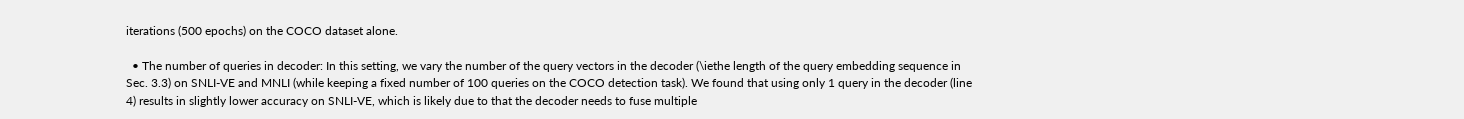iterations (500 epochs) on the COCO dataset alone.

  • The number of queries in decoder: In this setting, we vary the number of the query vectors in the decoder (\iethe length of the query embedding sequence in Sec. 3.3) on SNLI-VE and MNLI (while keeping a fixed number of 100 queries on the COCO detection task). We found that using only 1 query in the decoder (line 4) results in slightly lower accuracy on SNLI-VE, which is likely due to that the decoder needs to fuse multiple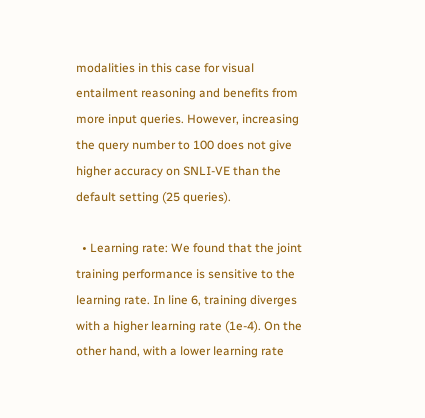modalities in this case for visual entailment reasoning and benefits from more input queries. However, increasing the query number to 100 does not give higher accuracy on SNLI-VE than the default setting (25 queries).

  • Learning rate: We found that the joint training performance is sensitive to the learning rate. In line 6, training diverges with a higher learning rate (1e-4). On the other hand, with a lower learning rate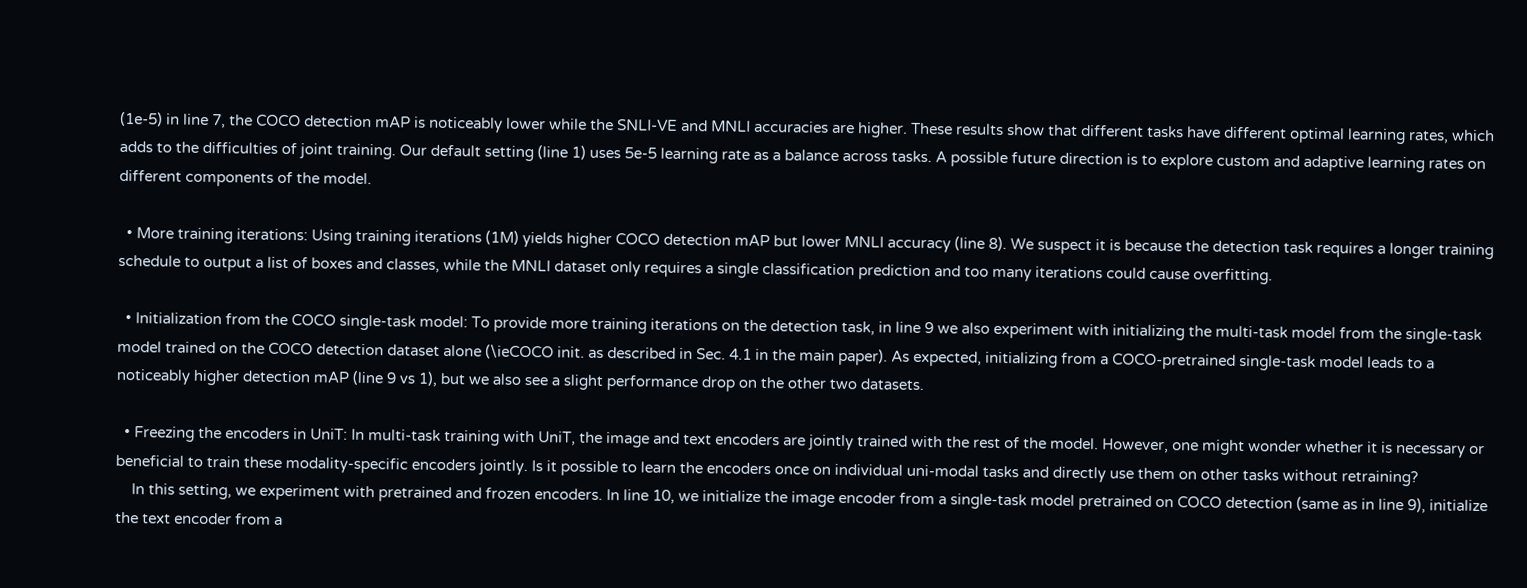(1e-5) in line 7, the COCO detection mAP is noticeably lower while the SNLI-VE and MNLI accuracies are higher. These results show that different tasks have different optimal learning rates, which adds to the difficulties of joint training. Our default setting (line 1) uses 5e-5 learning rate as a balance across tasks. A possible future direction is to explore custom and adaptive learning rates on different components of the model.

  • More training iterations: Using training iterations (1M) yields higher COCO detection mAP but lower MNLI accuracy (line 8). We suspect it is because the detection task requires a longer training schedule to output a list of boxes and classes, while the MNLI dataset only requires a single classification prediction and too many iterations could cause overfitting.

  • Initialization from the COCO single-task model: To provide more training iterations on the detection task, in line 9 we also experiment with initializing the multi-task model from the single-task model trained on the COCO detection dataset alone (\ieCOCO init. as described in Sec. 4.1 in the main paper). As expected, initializing from a COCO-pretrained single-task model leads to a noticeably higher detection mAP (line 9 vs 1), but we also see a slight performance drop on the other two datasets.

  • Freezing the encoders in UniT: In multi-task training with UniT, the image and text encoders are jointly trained with the rest of the model. However, one might wonder whether it is necessary or beneficial to train these modality-specific encoders jointly. Is it possible to learn the encoders once on individual uni-modal tasks and directly use them on other tasks without retraining?
    In this setting, we experiment with pretrained and frozen encoders. In line 10, we initialize the image encoder from a single-task model pretrained on COCO detection (same as in line 9), initialize the text encoder from a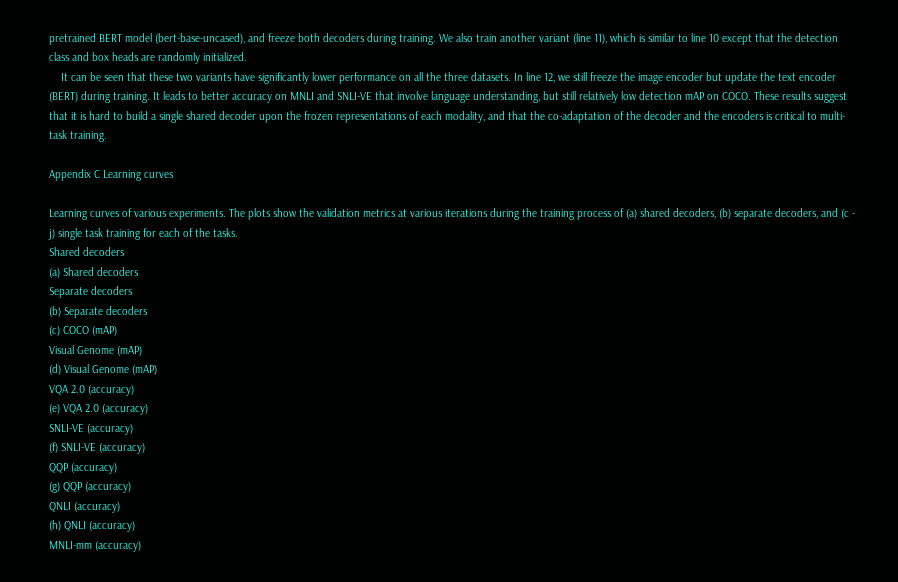pretrained BERT model (bert-base-uncased), and freeze both decoders during training. We also train another variant (line 11), which is similar to line 10 except that the detection class and box heads are randomly initialized.
    It can be seen that these two variants have significantly lower performance on all the three datasets. In line 12, we still freeze the image encoder but update the text encoder (BERT) during training. It leads to better accuracy on MNLI and SNLI-VE that involve language understanding, but still relatively low detection mAP on COCO. These results suggest that it is hard to build a single shared decoder upon the frozen representations of each modality, and that the co-adaptation of the decoder and the encoders is critical to multi-task training.

Appendix C Learning curves

Learning curves of various experiments. The plots show the validation metrics at various iterations during the training process of (a) shared decoders, (b) separate decoders, and (c - j) single task training for each of the tasks.
Shared decoders
(a) Shared decoders
Separate decoders
(b) Separate decoders
(c) COCO (mAP)
Visual Genome (mAP)
(d) Visual Genome (mAP)
VQA 2.0 (accuracy)
(e) VQA 2.0 (accuracy)
SNLI-VE (accuracy)
(f) SNLI-VE (accuracy)
QQP (accuracy)
(g) QQP (accuracy)
QNLI (accuracy)
(h) QNLI (accuracy)
MNLI-mm (accuracy)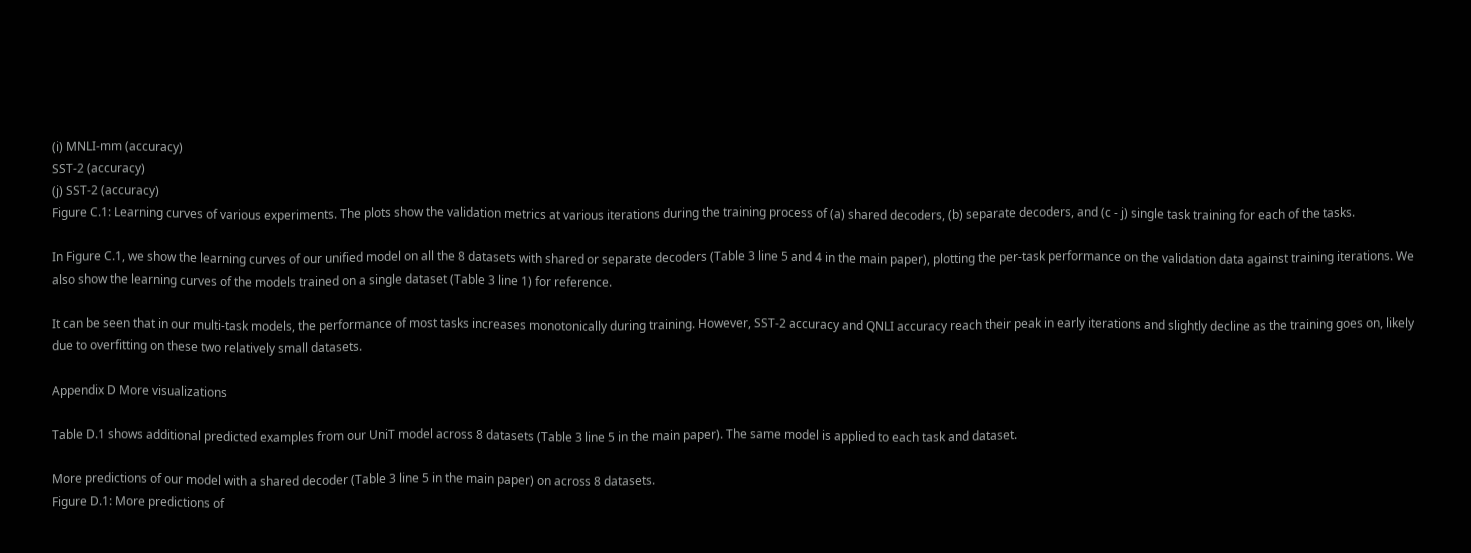(i) MNLI-mm (accuracy)
SST-2 (accuracy)
(j) SST-2 (accuracy)
Figure C.1: Learning curves of various experiments. The plots show the validation metrics at various iterations during the training process of (a) shared decoders, (b) separate decoders, and (c - j) single task training for each of the tasks.

In Figure C.1, we show the learning curves of our unified model on all the 8 datasets with shared or separate decoders (Table 3 line 5 and 4 in the main paper), plotting the per-task performance on the validation data against training iterations. We also show the learning curves of the models trained on a single dataset (Table 3 line 1) for reference.

It can be seen that in our multi-task models, the performance of most tasks increases monotonically during training. However, SST-2 accuracy and QNLI accuracy reach their peak in early iterations and slightly decline as the training goes on, likely due to overfitting on these two relatively small datasets.

Appendix D More visualizations

Table D.1 shows additional predicted examples from our UniT model across 8 datasets (Table 3 line 5 in the main paper). The same model is applied to each task and dataset.

More predictions of our model with a shared decoder (Table 3 line 5 in the main paper) on across 8 datasets.
Figure D.1: More predictions of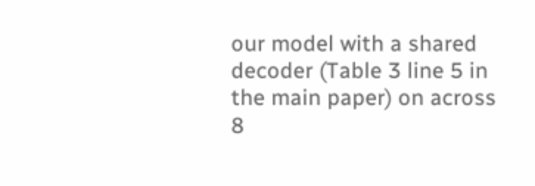our model with a shared decoder (Table 3 line 5 in the main paper) on across 8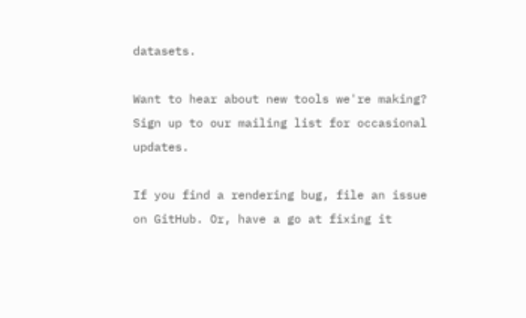datasets.

Want to hear about new tools we're making? Sign up to our mailing list for occasional updates.

If you find a rendering bug, file an issue on GitHub. Or, have a go at fixing it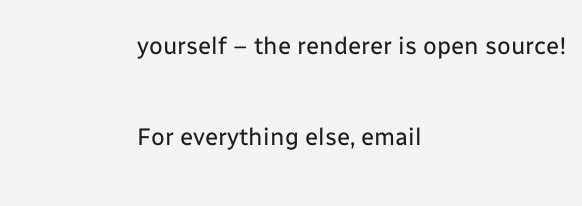yourself – the renderer is open source!

For everything else, email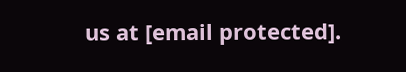us at [email protected].